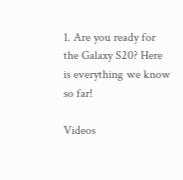1. Are you ready for the Galaxy S20? Here is everything we know so far!

Videos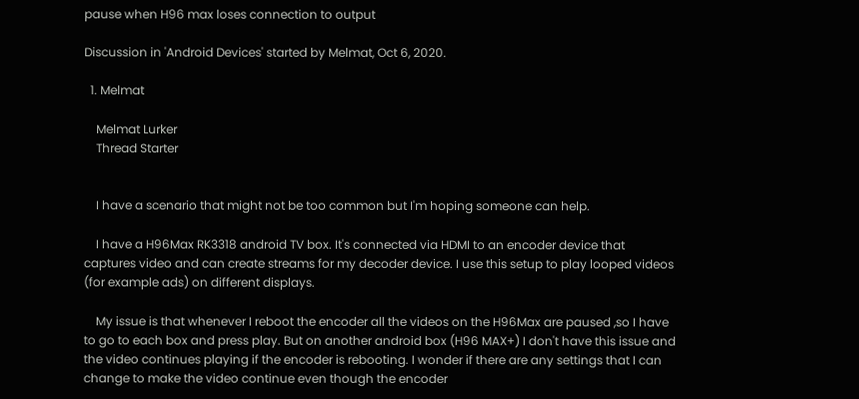pause when H96 max loses connection to output

Discussion in 'Android Devices' started by Melmat, Oct 6, 2020.

  1. Melmat

    Melmat Lurker
    Thread Starter


    I have a scenario that might not be too common but I'm hoping someone can help.

    I have a H96Max RK3318 android TV box. It's connected via HDMI to an encoder device that captures video and can create streams for my decoder device. I use this setup to play looped videos (for example ads) on different displays.

    My issue is that whenever I reboot the encoder all the videos on the H96Max are paused ,so I have to go to each box and press play. But on another android box (H96 MAX+) I don't have this issue and the video continues playing if the encoder is rebooting. I wonder if there are any settings that I can change to make the video continue even though the encoder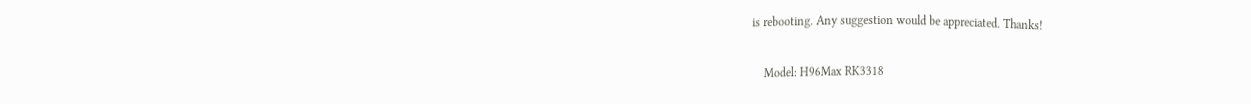is rebooting. Any suggestion would be appreciated. Thanks!

    Model: H96Max RK3318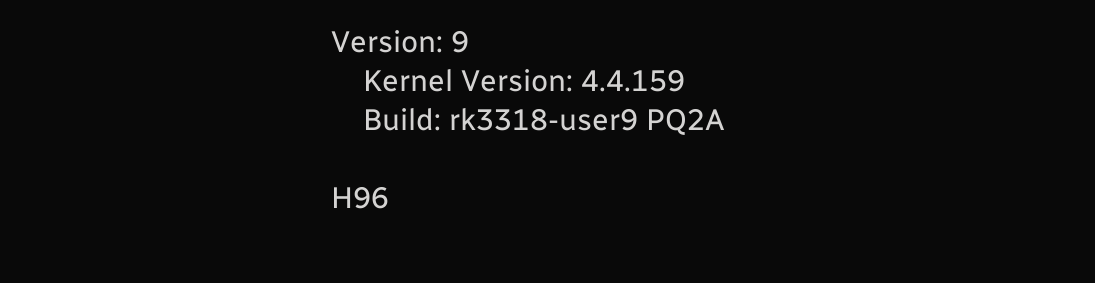Version: 9
    Kernel Version: 4.4.159
    Build: rk3318-user9 PQ2A

H96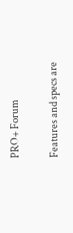PRO+ Forum

Features and specs are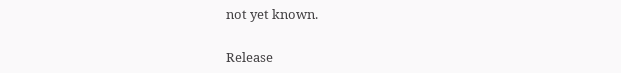not yet known.

Release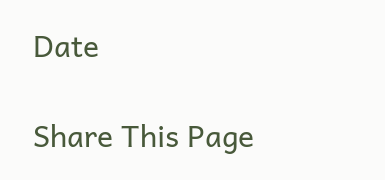Date

Share This Page